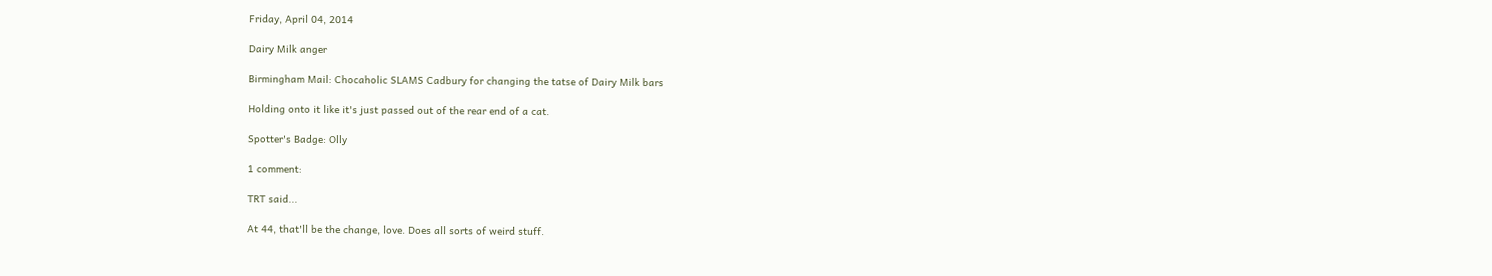Friday, April 04, 2014

Dairy Milk anger

Birmingham Mail: Chocaholic SLAMS Cadbury for changing the tatse of Dairy Milk bars

Holding onto it like it's just passed out of the rear end of a cat.

Spotter's Badge: Olly

1 comment:

TRT said...

At 44, that'll be the change, love. Does all sorts of weird stuff.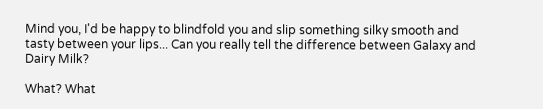Mind you, I'd be happy to blindfold you and slip something silky smooth and tasty between your lips... Can you really tell the difference between Galaxy and Dairy Milk?

What? What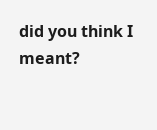did you think I meant?